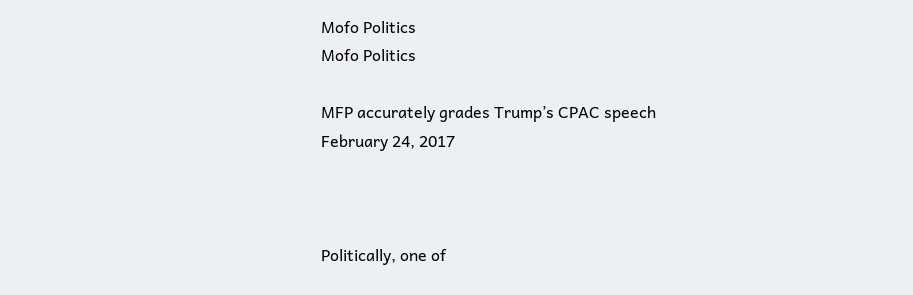Mofo Politics
Mofo Politics

MFP accurately grades Trump’s CPAC speech   February 24, 2017



Politically, one of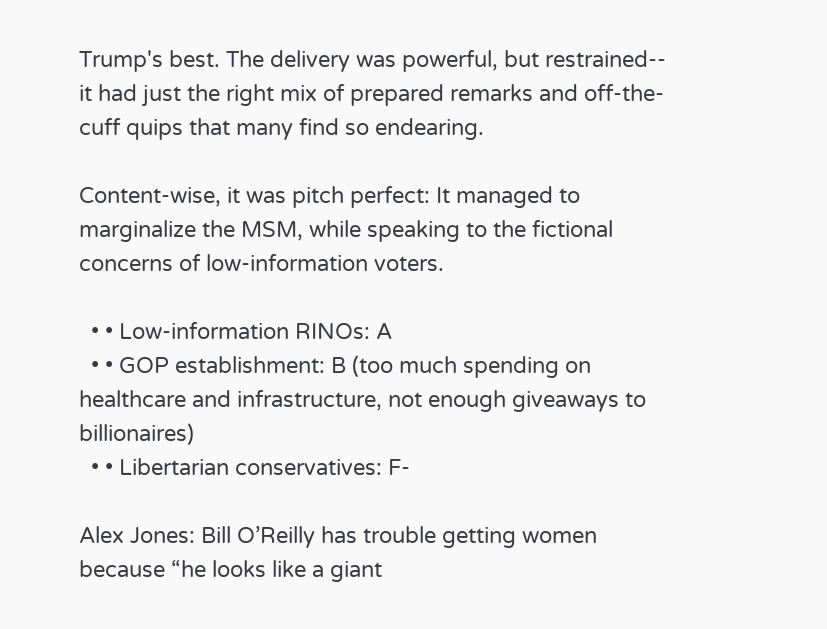Trump's best. The delivery was powerful, but restrained-- it had just the right mix of prepared remarks and off-the-cuff quips that many find so endearing.

Content-wise, it was pitch perfect: It managed to marginalize the MSM, while speaking to the fictional concerns of low-information voters.

  • • Low-information RINOs: A
  • • GOP establishment: B (too much spending on healthcare and infrastructure, not enough giveaways to billionaires)
  • • Libertarian conservatives: F-

Alex Jones: Bill O’Reilly has trouble getting women because “he looks like a giant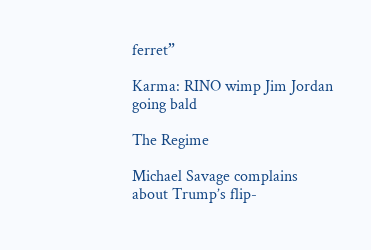ferret”

Karma: RINO wimp Jim Jordan going bald

The Regime

Michael Savage complains about Trump’s flip-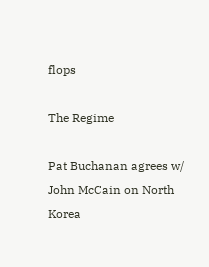flops

The Regime

Pat Buchanan agrees w/ John McCain on North Korea